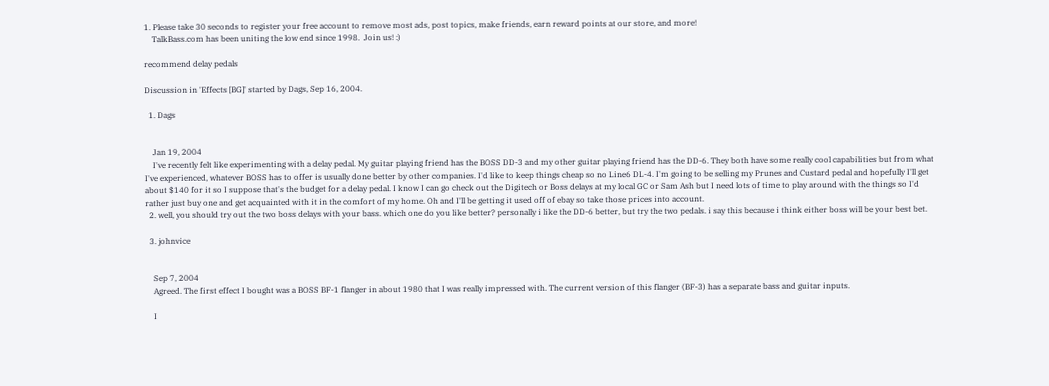1. Please take 30 seconds to register your free account to remove most ads, post topics, make friends, earn reward points at our store, and more!
    TalkBass.com has been uniting the low end since 1998.  Join us! :)

recommend delay pedals

Discussion in 'Effects [BG]' started by Dags, Sep 16, 2004.

  1. Dags


    Jan 19, 2004
    I've recently felt like experimenting with a delay pedal. My guitar playing friend has the BOSS DD-3 and my other guitar playing friend has the DD-6. They both have some really cool capabilities but from what I've experienced, whatever BOSS has to offer is usually done better by other companies. I'd like to keep things cheap so no Line6 DL-4. I'm going to be selling my Prunes and Custard pedal and hopefully I'll get about $140 for it so I suppose that's the budget for a delay pedal. I know I can go check out the Digitech or Boss delays at my local GC or Sam Ash but I need lots of time to play around with the things so I'd rather just buy one and get acquainted with it in the comfort of my home. Oh and I'll be getting it used off of ebay so take those prices into account.
  2. well, you should try out the two boss delays with your bass. which one do you like better? personally i like the DD-6 better, but try the two pedals. i say this because i think either boss will be your best bet.

  3. johnvice


    Sep 7, 2004
    Agreed. The first effect I bought was a BOSS BF-1 flanger in about 1980 that I was really impressed with. The current version of this flanger (BF-3) has a separate bass and guitar inputs.

    I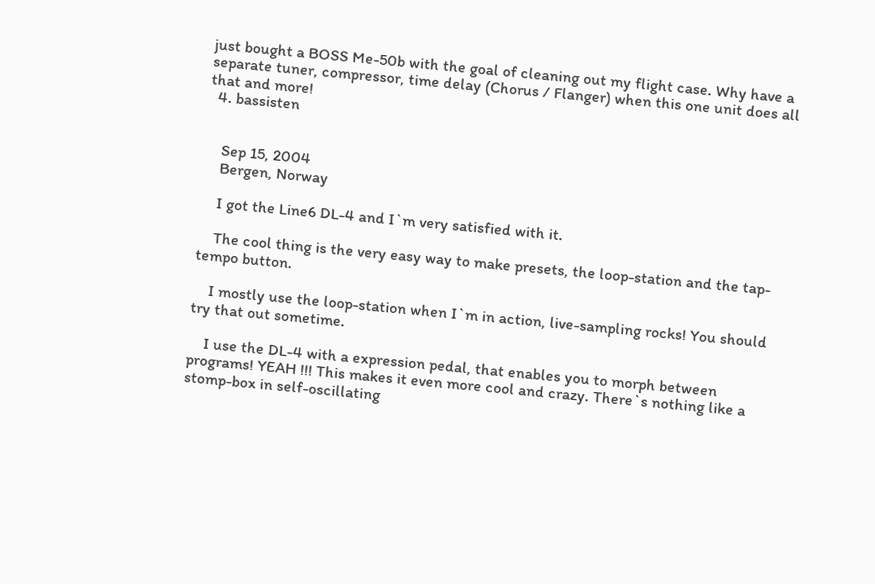just bought a BOSS Me-50b with the goal of cleaning out my flight case. Why have a separate tuner, compressor, time delay (Chorus / Flanger) when this one unit does all that and more!
  4. bassisten


    Sep 15, 2004
    Bergen, Norway

    I got the Line6 DL-4 and I`m very satisfied with it.

    The cool thing is the very easy way to make presets, the loop-station and the tap-tempo button.

    I mostly use the loop-station when I`m in action, live-sampling rocks! You should try that out sometime.

    I use the DL-4 with a expression pedal, that enables you to morph between programs! YEAH !!! This makes it even more cool and crazy. There`s nothing like a stomp-box in self-oscillating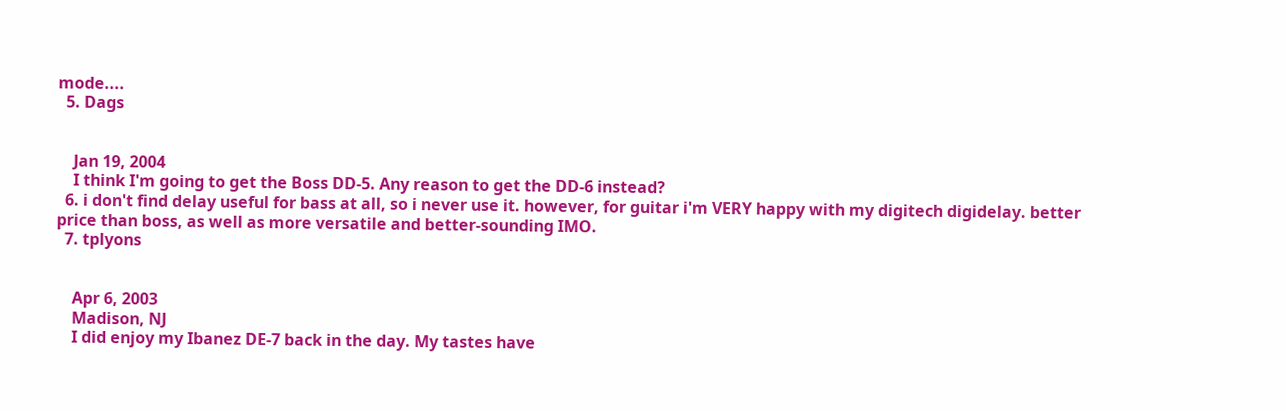mode....
  5. Dags


    Jan 19, 2004
    I think I'm going to get the Boss DD-5. Any reason to get the DD-6 instead?
  6. i don't find delay useful for bass at all, so i never use it. however, for guitar i'm VERY happy with my digitech digidelay. better price than boss, as well as more versatile and better-sounding IMO.
  7. tplyons


    Apr 6, 2003
    Madison, NJ
    I did enjoy my Ibanez DE-7 back in the day. My tastes have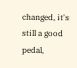changed, it's still a good pedal,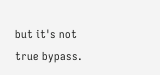but it's not true bypass.